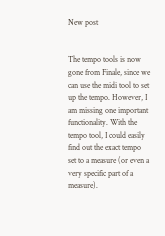New post


The tempo tools is now gone from Finale, since we can use the midi tool to set up the tempo. However, I am missing one important functionality. With the tempo tool, I could easily find out the exact tempo set to a measure (or even a very specific part of a measure).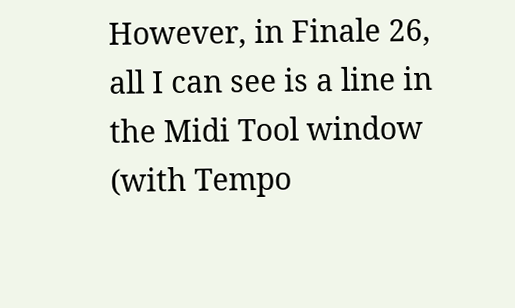However, in Finale 26, all I can see is a line in the Midi Tool window (with Tempo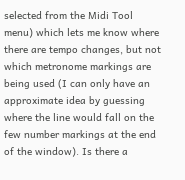selected from the Midi Tool menu) which lets me know where there are tempo changes, but not which metronome markings are being used (I can only have an approximate idea by guessing where the line would fall on the few number markings at the end of the window). Is there a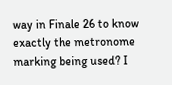way in Finale 26 to know exactly the metronome marking being used? I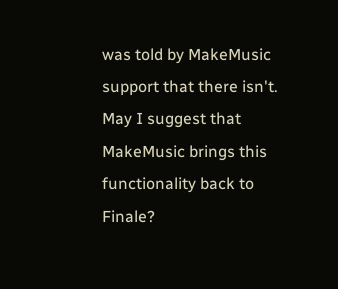was told by MakeMusic support that there isn't. May I suggest that MakeMusic brings this functionality back to Finale?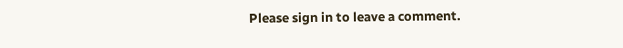Please sign in to leave a comment.